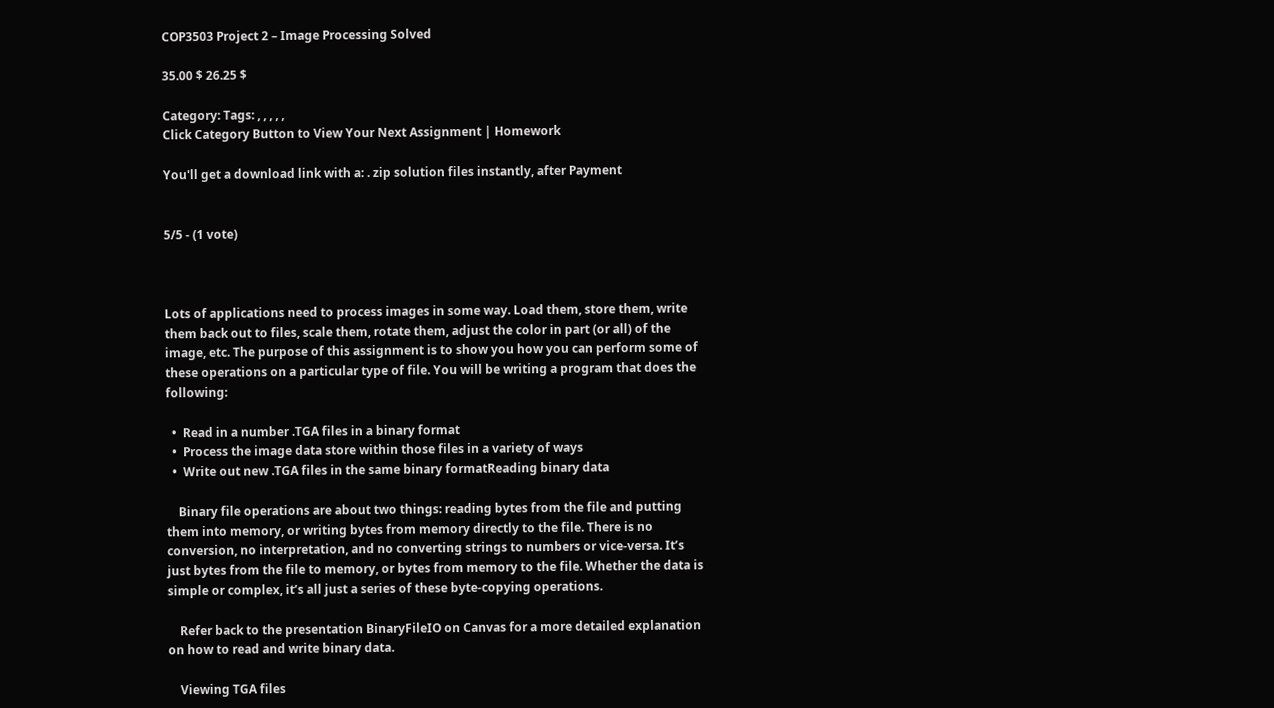COP3503 Project 2 – Image Processing Solved

35.00 $ 26.25 $

Category: Tags: , , , , ,
Click Category Button to View Your Next Assignment | Homework

You'll get a download link with a: . zip solution files instantly, after Payment


5/5 - (1 vote)



Lots of applications need to process images in some way. Load them, store them, write them back out to files, scale them, rotate them, adjust the color in part (or all) of the image, etc. The purpose of this assignment is to show you how you can perform some of these operations on a particular type of file. You will be writing a program that does the following:

  •  Read in a number .TGA files in a binary format
  •  Process the image data store within those files in a variety of ways
  •  Write out new .TGA files in the same binary formatReading binary data

    Binary file operations are about two things: reading bytes from the file and putting them into memory, or writing bytes from memory directly to the file. There is no conversion, no interpretation, and no converting strings to numbers or vice-versa. It’s just bytes from the file to memory, or bytes from memory to the file. Whether the data is simple or complex, it’s all just a series of these byte-copying operations.

    Refer back to the presentation BinaryFileIO on Canvas for a more detailed explanation on how to read and write binary data.

    Viewing TGA files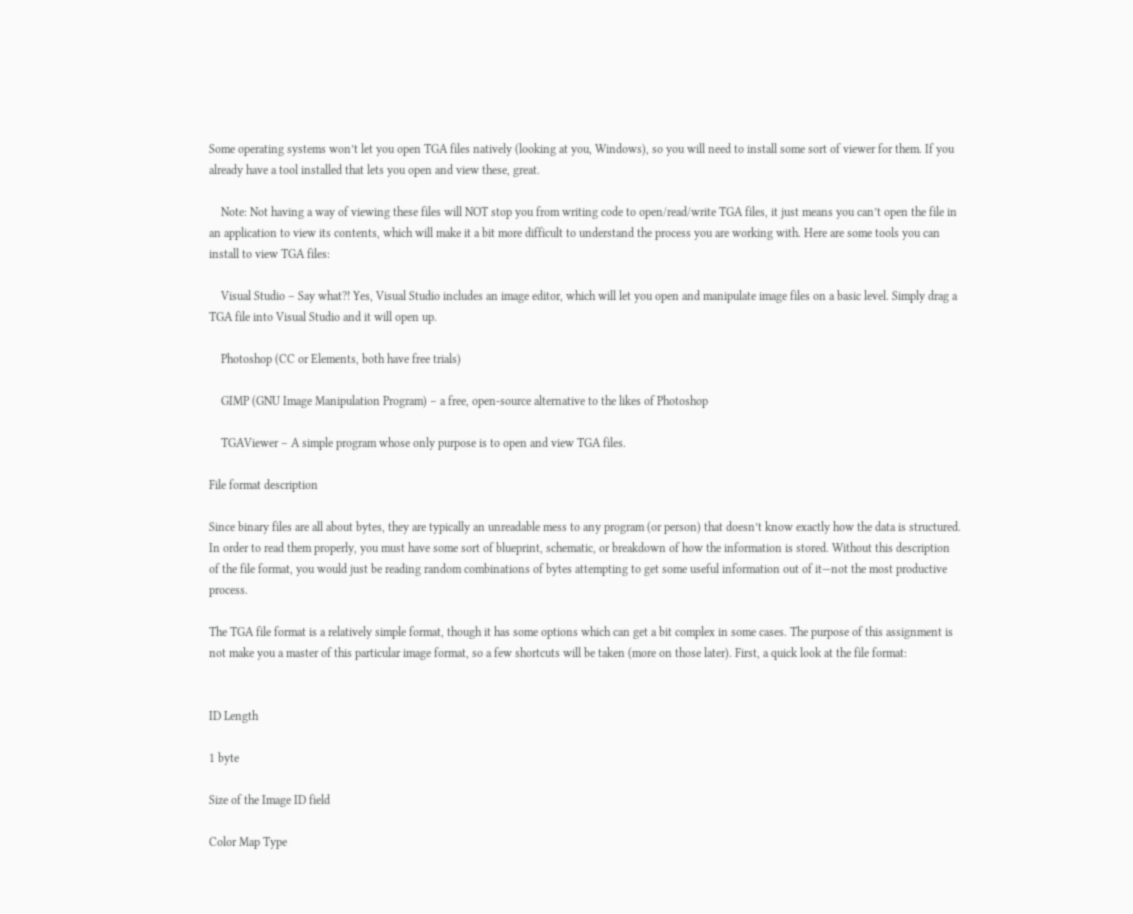Some operating systems won’t let you open TGA files natively (looking at you, Windows), so you will need to install some sort of viewer for them. If you already have a tool installed that lets you open and view these, great.

    Note: Not having a way of viewing these files will NOT stop you from writing code to open/read/write TGA files, it just means you can’t open the file in an application to view its contents, which will make it a bit more difficult to understand the process you are working with. Here are some tools you can install to view TGA files:

    Visual Studio – Say what?! Yes, Visual Studio includes an image editor, which will let you open and manipulate image files on a basic level. Simply drag a TGA file into Visual Studio and it will open up.

    Photoshop (CC or Elements, both have free trials)

    GIMP (GNU Image Manipulation Program) – a free, open-source alternative to the likes of Photoshop

    TGAViewer – A simple program whose only purpose is to open and view TGA files.

File format description

Since binary files are all about bytes, they are typically an unreadable mess to any program (or person) that doesn’t know exactly how the data is structured. In order to read them properly, you must have some sort of blueprint, schematic, or breakdown of how the information is stored. Without this description of the file format, you would just be reading random combinations of bytes attempting to get some useful information out of it—not the most productive process.

The TGA file format is a relatively simple format, though it has some options which can get a bit complex in some cases. The purpose of this assignment is not make you a master of this particular image format, so a few shortcuts will be taken (more on those later). First, a quick look at the file format:


ID Length

1 byte

Size of the Image ID field

Color Map Type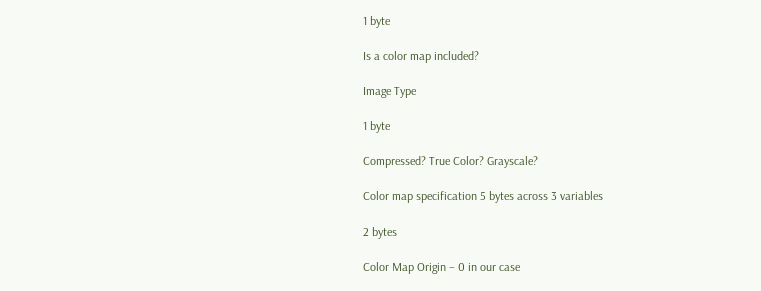1 byte

Is a color map included?

Image Type

1 byte

Compressed? True Color? Grayscale?

Color map specification 5 bytes across 3 variables

2 bytes

Color Map Origin – 0 in our case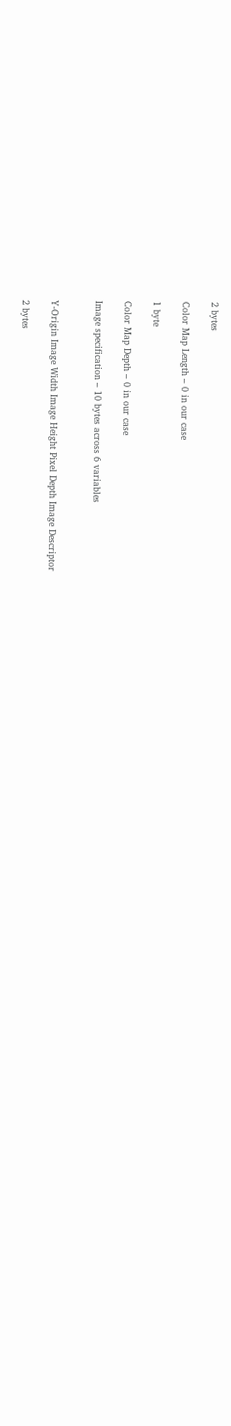2 bytes

Color Map Length – 0 in our case

1 byte

Color Map Depth – 0 in our case

Image specification – 10 bytes across 6 variables


Y-Origin Image Width Image Height Pixel Depth Image Descriptor

2 bytes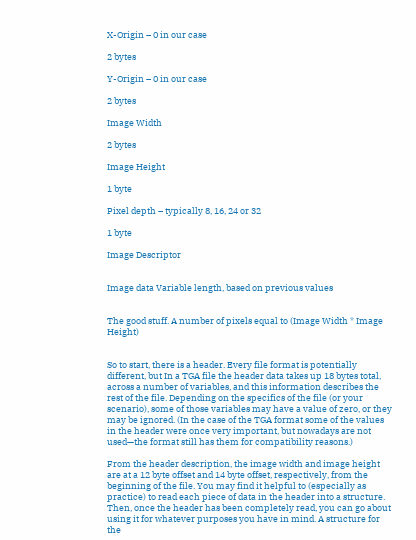X-Origin – 0 in our case

2 bytes

Y-Origin – 0 in our case

2 bytes

Image Width

2 bytes

Image Height

1 byte

Pixel depth – typically 8, 16, 24 or 32

1 byte

Image Descriptor


Image data Variable length, based on previous values


The good stuff. A number of pixels equal to (Image Width * Image Height)


So to start, there is a header. Every file format is potentially different, but In a TGA file the header data takes up 18 bytes total, across a number of variables, and this information describes the rest of the file. Depending on the specifics of the file (or your scenario), some of those variables may have a value of zero, or they may be ignored. (In the case of the TGA format some of the values in the header were once very important, but nowadays are not used—the format still has them for compatibility reasons.)

From the header description, the image width and image height are at a 12 byte offset and 14 byte offset, respectively, from the beginning of the file. You may find it helpful to (especially as practice) to read each piece of data in the header into a structure. Then, once the header has been completely read, you can go about using it for whatever purposes you have in mind. A structure for the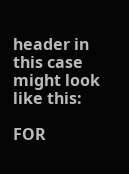header in this case might look like this:

FOR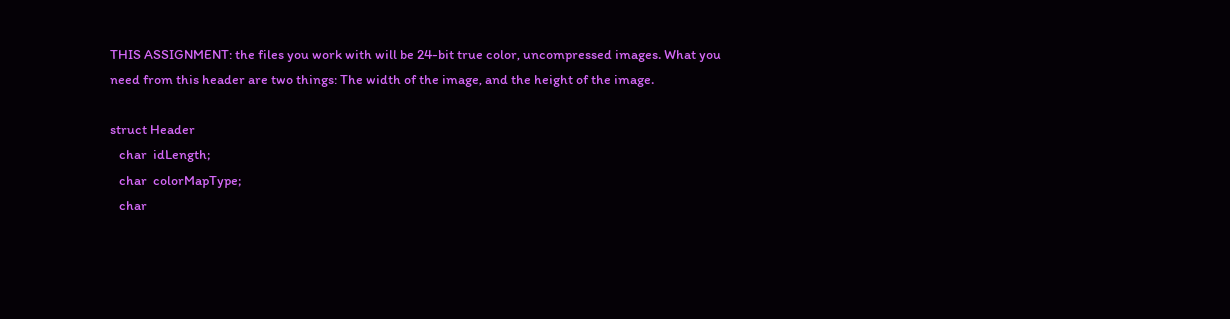THIS ASSIGNMENT: the files you work with will be 24-bit true color, uncompressed images. What you need from this header are two things: The width of the image, and the height of the image.

struct Header
   char  idLength;
   char  colorMapType;
   char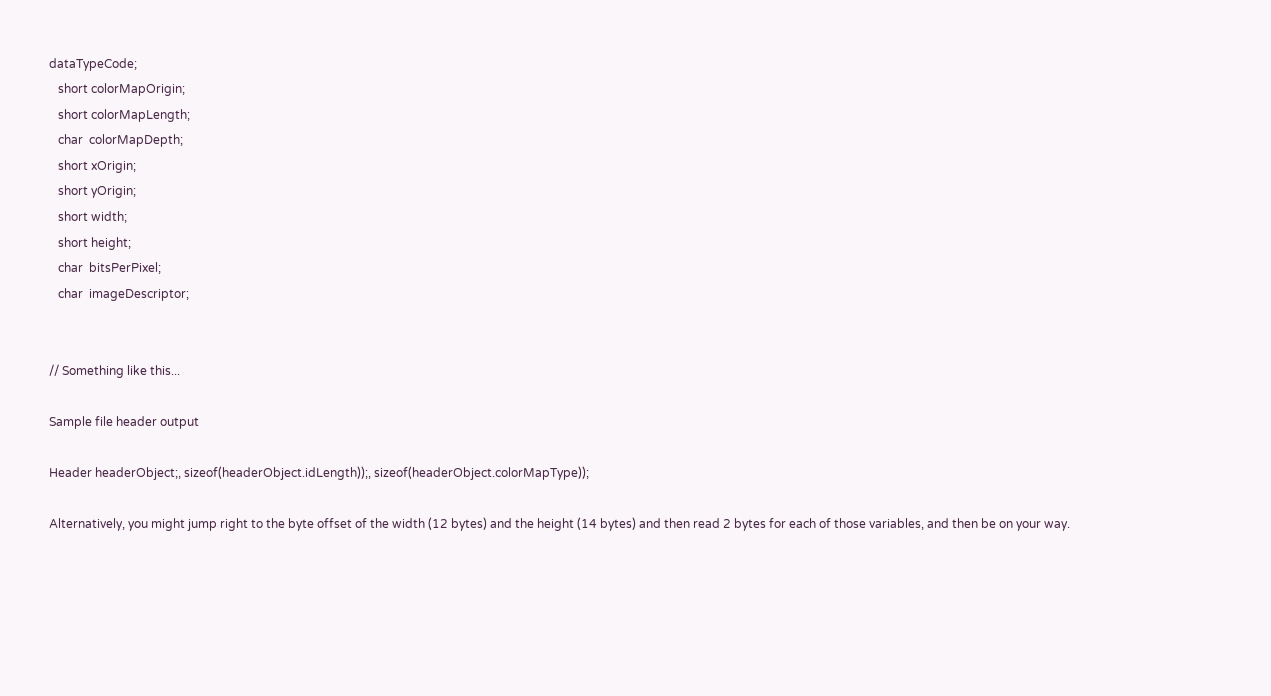dataTypeCode;
   short colorMapOrigin;
   short colorMapLength;
   char  colorMapDepth;
   short xOrigin;
   short yOrigin;
   short width;
   short height;
   char  bitsPerPixel;
   char  imageDescriptor;


// Something like this...

Sample file header output

Header headerObject;, sizeof(headerObject.idLength));, sizeof(headerObject.colorMapType));

Alternatively, you might jump right to the byte offset of the width (12 bytes) and the height (14 bytes) and then read 2 bytes for each of those variables, and then be on your way.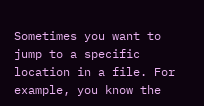Sometimes you want to jump to a specific location in a file. For example, you know the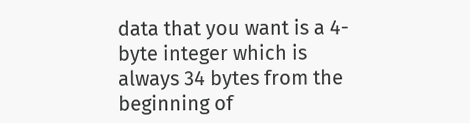data that you want is a 4-byte integer which is always 34 bytes from the beginning of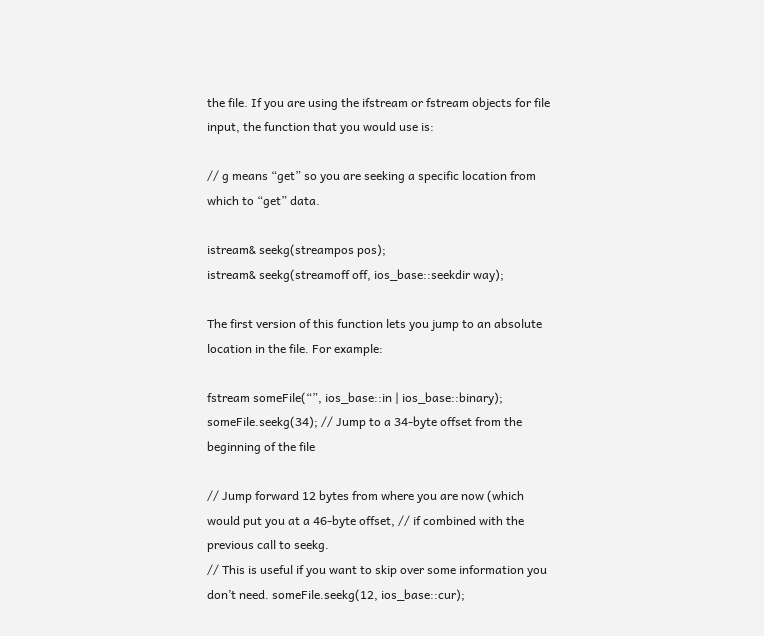the file. If you are using the ifstream or fstream objects for file input, the function that you would use is:

// g means “get” so you are seeking a specific location from which to “get” data.

istream& seekg(streampos pos);
istream& seekg(streamoff off, ios_base::seekdir way);

The first version of this function lets you jump to an absolute location in the file. For example:

fstream someFile(“”, ios_base::in | ios_base::binary); someFile.seekg(34); // Jump to a 34-byte offset from the beginning of the file

// Jump forward 12 bytes from where you are now (which would put you at a 46-byte offset, // if combined with the previous call to seekg.
// This is useful if you want to skip over some information you don’t need. someFile.seekg(12, ios_base::cur);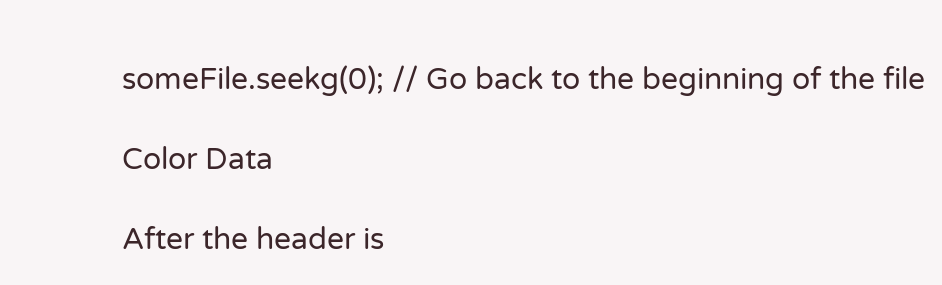someFile.seekg(0); // Go back to the beginning of the file

Color Data

After the header is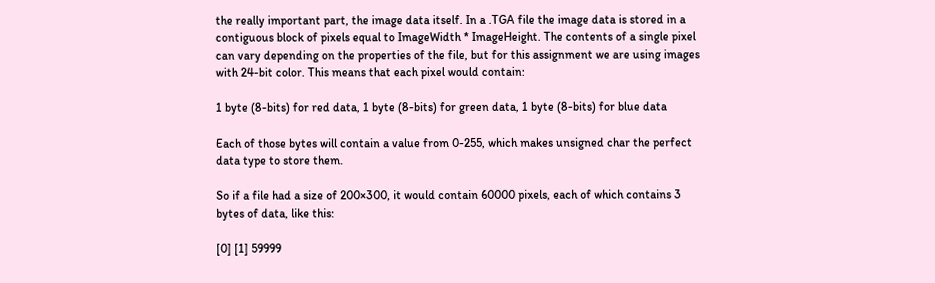the really important part, the image data itself. In a .TGA file the image data is stored in a contiguous block of pixels equal to ImageWidth * ImageHeight. The contents of a single pixel can vary depending on the properties of the file, but for this assignment we are using images with 24-bit color. This means that each pixel would contain:

1 byte (8-bits) for red data, 1 byte (8-bits) for green data, 1 byte (8-bits) for blue data

Each of those bytes will contain a value from 0-255, which makes unsigned char the perfect data type to store them.

So if a file had a size of 200×300, it would contain 60000 pixels, each of which contains 3 bytes of data, like this:

[0] [1] 59999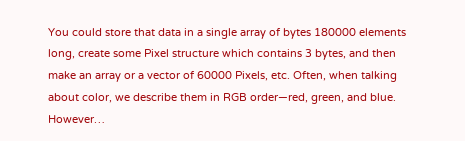You could store that data in a single array of bytes 180000 elements long, create some Pixel structure which contains 3 bytes, and then make an array or a vector of 60000 Pixels, etc. Often, when talking about color, we describe them in RGB order—red, green, and blue. However…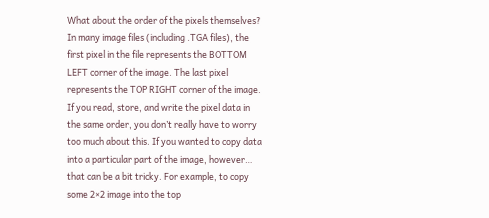What about the order of the pixels themselves? In many image files (including .TGA files), the first pixel in the file represents the BOTTOM LEFT corner of the image. The last pixel represents the TOP RIGHT corner of the image. If you read, store, and write the pixel data in the same order, you don’t really have to worry too much about this. If you wanted to copy data into a particular part of the image, however… that can be a bit tricky. For example, to copy some 2×2 image into the top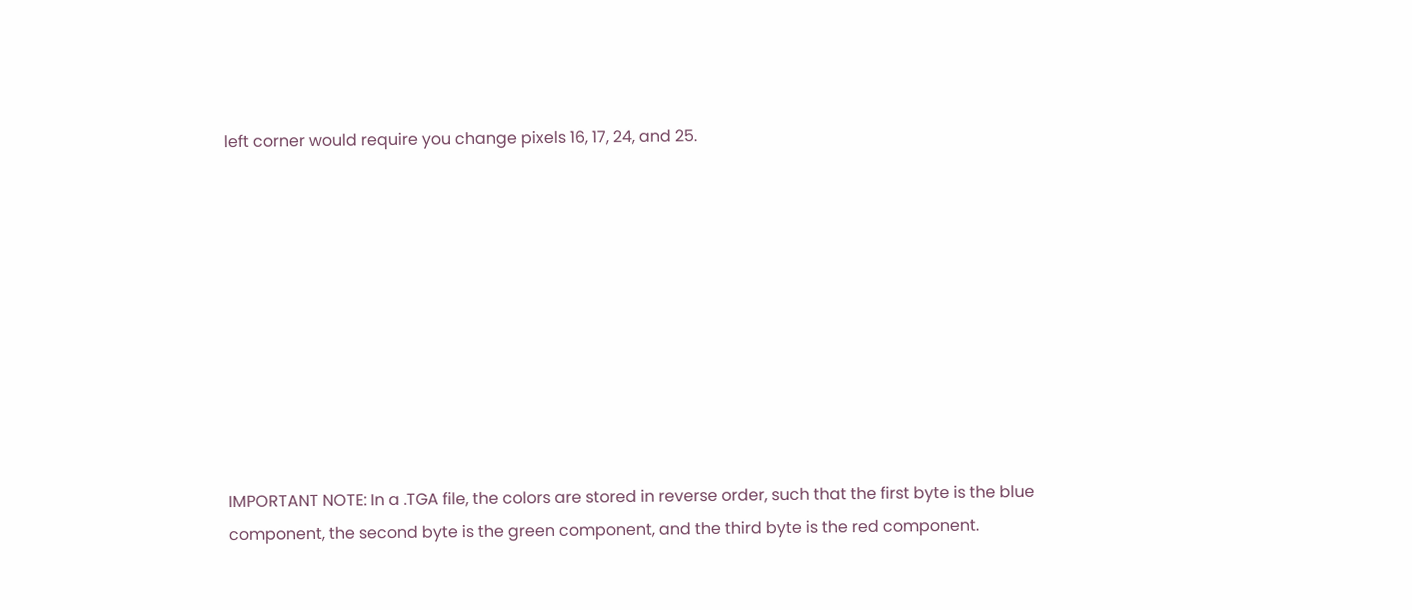left corner would require you change pixels 16, 17, 24, and 25.










IMPORTANT NOTE: In a .TGA file, the colors are stored in reverse order, such that the first byte is the blue component, the second byte is the green component, and the third byte is the red component.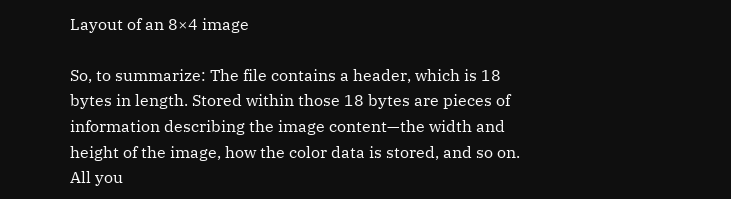Layout of an 8×4 image

So, to summarize: The file contains a header, which is 18 bytes in length. Stored within those 18 bytes are pieces of information describing the image content—the width and height of the image, how the color data is stored, and so on. All you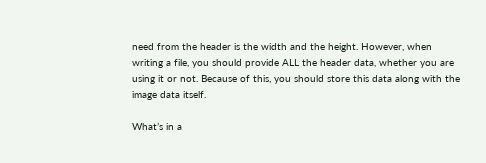need from the header is the width and the height. However, when writing a file, you should provide ALL the header data, whether you are using it or not. Because of this, you should store this data along with the image data itself.

What’s in a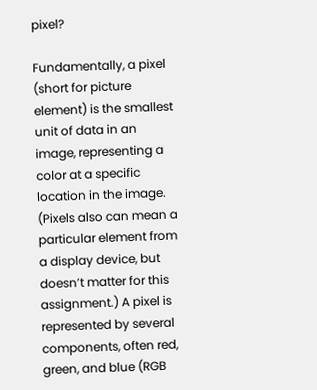pixel?

Fundamentally, a pixel (short for picture element) is the smallest unit of data in an image, representing a color at a specific location in the image. (Pixels also can mean a particular element from a display device, but doesn’t matter for this assignment.) A pixel is represented by several components, often red, green, and blue (RGB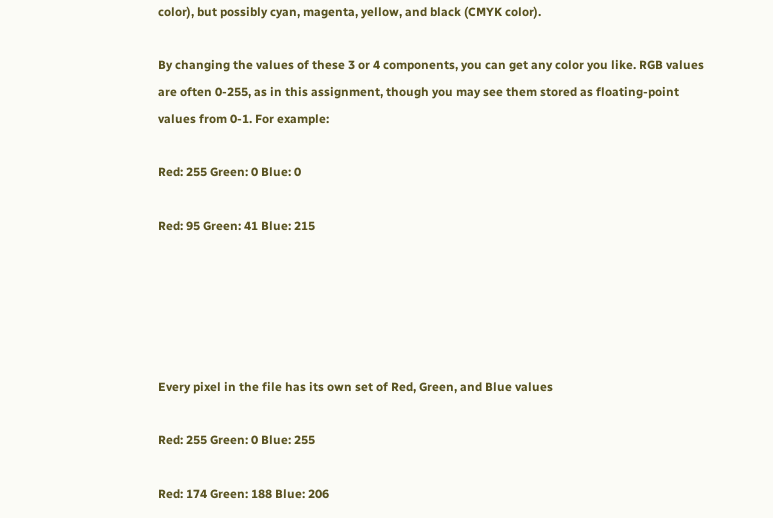color), but possibly cyan, magenta, yellow, and black (CMYK color).

By changing the values of these 3 or 4 components, you can get any color you like. RGB values are often 0-255, as in this assignment, though you may see them stored as floating-point values from 0-1. For example:

Red: 255 Green: 0 Blue: 0

Red: 95 Green: 41 Blue: 215





Every pixel in the file has its own set of Red, Green, and Blue values

Red: 255 Green: 0 Blue: 255

Red: 174 Green: 188 Blue: 206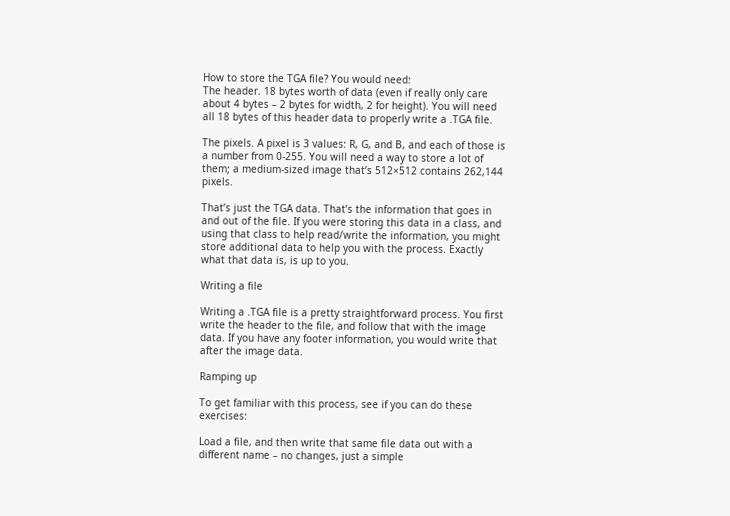How to store the TGA file? You would need:
The header. 18 bytes worth of data (even if really only care about 4 bytes – 2 bytes for width, 2 for height). You will need all 18 bytes of this header data to properly write a .TGA file.

The pixels. A pixel is 3 values: R, G, and B, and each of those is a number from 0-255. You will need a way to store a lot of them; a medium-sized image that’s 512×512 contains 262,144 pixels.

That’s just the TGA data. That’s the information that goes in and out of the file. If you were storing this data in a class, and using that class to help read/write the information, you might store additional data to help you with the process. Exactly what that data is, is up to you.

Writing a file

Writing a .TGA file is a pretty straightforward process. You first write the header to the file, and follow that with the image data. If you have any footer information, you would write that after the image data.

Ramping up

To get familiar with this process, see if you can do these exercises:

Load a file, and then write that same file data out with a different name – no changes, just a simple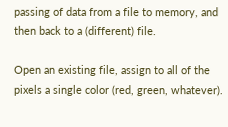passing of data from a file to memory, and then back to a (different) file.

Open an existing file, assign to all of the pixels a single color (red, green, whatever).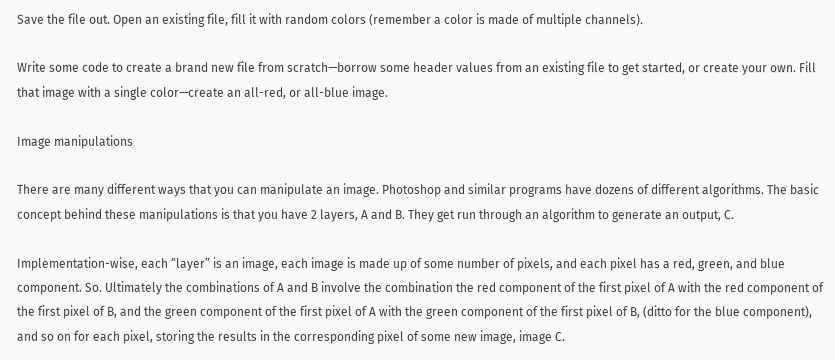Save the file out. Open an existing file, fill it with random colors (remember a color is made of multiple channels).

Write some code to create a brand new file from scratch—borrow some header values from an existing file to get started, or create your own. Fill that image with a single color—create an all-red, or all-blue image.

Image manipulations

There are many different ways that you can manipulate an image. Photoshop and similar programs have dozens of different algorithms. The basic concept behind these manipulations is that you have 2 layers, A and B. They get run through an algorithm to generate an output, C.

Implementation-wise, each “layer” is an image, each image is made up of some number of pixels, and each pixel has a red, green, and blue component. So. Ultimately the combinations of A and B involve the combination the red component of the first pixel of A with the red component of the first pixel of B, and the green component of the first pixel of A with the green component of the first pixel of B, (ditto for the blue component), and so on for each pixel, storing the results in the corresponding pixel of some new image, image C.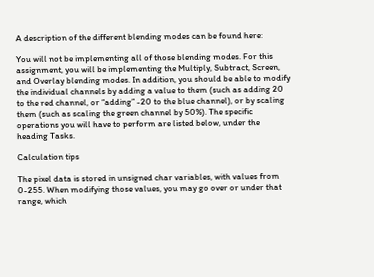A description of the different blending modes can be found here:

You will not be implementing all of those blending modes. For this assignment, you will be implementing the Multiply, Subtract, Screen, and Overlay blending modes. In addition, you should be able to modify the individual channels by adding a value to them (such as adding 20 to the red channel, or “adding” -20 to the blue channel), or by scaling them (such as scaling the green channel by 50%). The specific operations you will have to perform are listed below, under the heading Tasks.

Calculation tips

The pixel data is stored in unsigned char variables, with values from 0-255. When modifying those values, you may go over or under that range, which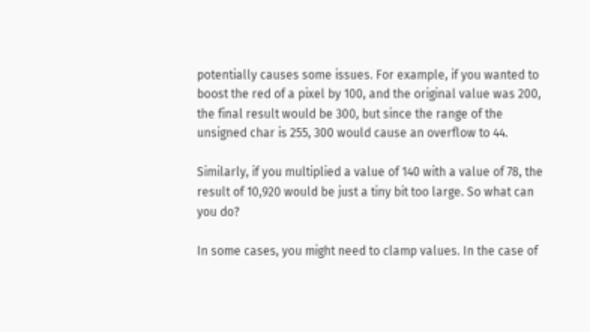potentially causes some issues. For example, if you wanted to boost the red of a pixel by 100, and the original value was 200, the final result would be 300, but since the range of the unsigned char is 255, 300 would cause an overflow to 44.

Similarly, if you multiplied a value of 140 with a value of 78, the result of 10,920 would be just a tiny bit too large. So what can you do?

In some cases, you might need to clamp values. In the case of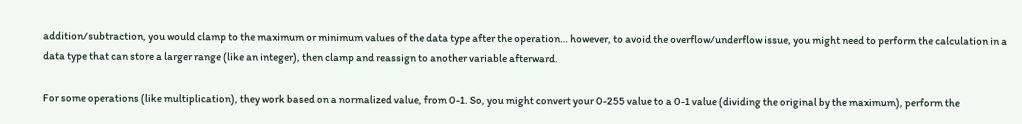addition/subtraction, you would clamp to the maximum or minimum values of the data type after the operation… however, to avoid the overflow/underflow issue, you might need to perform the calculation in a data type that can store a larger range (like an integer), then clamp and reassign to another variable afterward.

For some operations (like multiplication), they work based on a normalized value, from 0-1. So, you might convert your 0-255 value to a 0-1 value (dividing the original by the maximum), perform the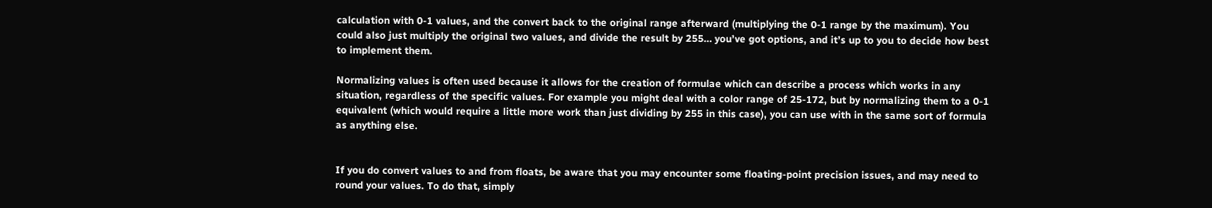calculation with 0-1 values, and the convert back to the original range afterward (multiplying the 0-1 range by the maximum). You could also just multiply the original two values, and divide the result by 255… you’ve got options, and it’s up to you to decide how best to implement them.

Normalizing values is often used because it allows for the creation of formulae which can describe a process which works in any situation, regardless of the specific values. For example you might deal with a color range of 25-172, but by normalizing them to a 0-1 equivalent (which would require a little more work than just dividing by 255 in this case), you can use with in the same sort of formula as anything else.


If you do convert values to and from floats, be aware that you may encounter some floating-point precision issues, and may need to round your values. To do that, simply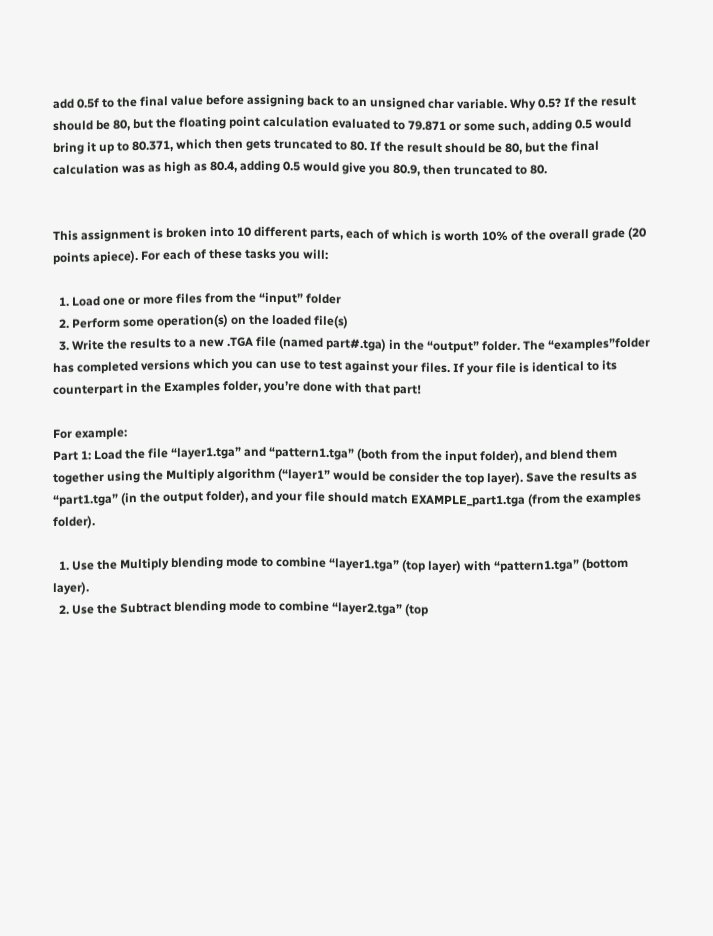add 0.5f to the final value before assigning back to an unsigned char variable. Why 0.5? If the result should be 80, but the floating point calculation evaluated to 79.871 or some such, adding 0.5 would bring it up to 80.371, which then gets truncated to 80. If the result should be 80, but the final calculation was as high as 80.4, adding 0.5 would give you 80.9, then truncated to 80.


This assignment is broken into 10 different parts, each of which is worth 10% of the overall grade (20 points apiece). For each of these tasks you will:

  1. Load one or more files from the “input” folder
  2. Perform some operation(s) on the loaded file(s)
  3. Write the results to a new .TGA file (named part#.tga) in the “output” folder. The “examples”folder has completed versions which you can use to test against your files. If your file is identical to its counterpart in the Examples folder, you’re done with that part!

For example:
Part 1: Load the file “layer1.tga” and “pattern1.tga” (both from the input folder), and blend them together using the Multiply algorithm (“layer1” would be consider the top layer). Save the results as “part1.tga” (in the output folder), and your file should match EXAMPLE_part1.tga (from the examples folder).

  1. Use the Multiply blending mode to combine “layer1.tga” (top layer) with “pattern1.tga” (bottom layer).
  2. Use the Subtract blending mode to combine “layer2.tga” (top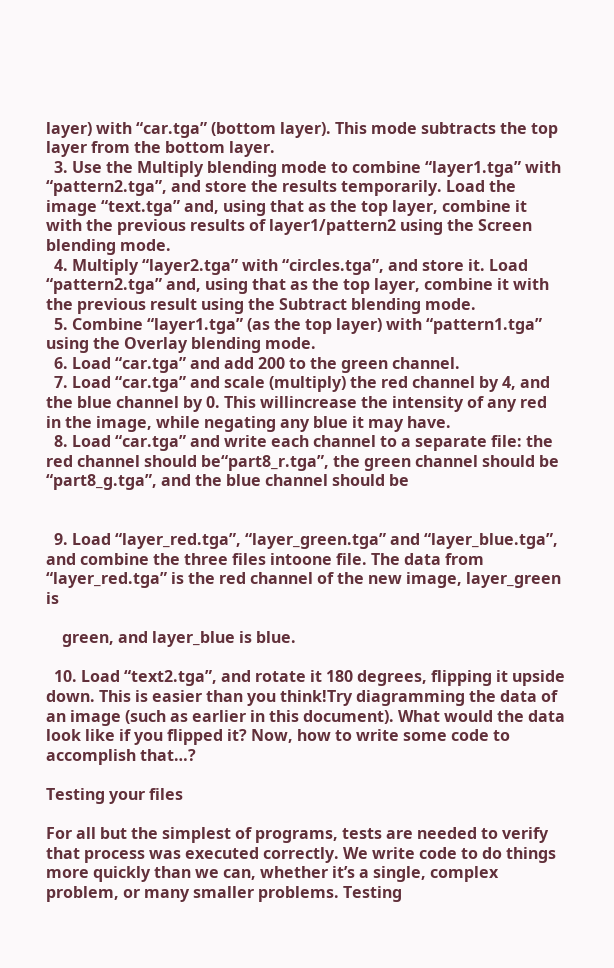layer) with “car.tga” (bottom layer). This mode subtracts the top layer from the bottom layer.
  3. Use the Multiply blending mode to combine “layer1.tga” with “pattern2.tga”, and store the results temporarily. Load the image “text.tga” and, using that as the top layer, combine it with the previous results of layer1/pattern2 using the Screen blending mode.
  4. Multiply “layer2.tga” with “circles.tga”, and store it. Load “pattern2.tga” and, using that as the top layer, combine it with the previous result using the Subtract blending mode.
  5. Combine “layer1.tga” (as the top layer) with “pattern1.tga” using the Overlay blending mode.
  6. Load “car.tga” and add 200 to the green channel.
  7. Load “car.tga” and scale (multiply) the red channel by 4, and the blue channel by 0. This willincrease the intensity of any red in the image, while negating any blue it may have.
  8. Load “car.tga” and write each channel to a separate file: the red channel should be“part8_r.tga”, the green channel should be “part8_g.tga”, and the blue channel should be


  9. Load “layer_red.tga”, “layer_green.tga” and “layer_blue.tga”, and combine the three files intoone file. The data from “layer_red.tga” is the red channel of the new image, layer_green is

    green, and layer_blue is blue.

  10. Load “text2.tga”, and rotate it 180 degrees, flipping it upside down. This is easier than you think!Try diagramming the data of an image (such as earlier in this document). What would the data look like if you flipped it? Now, how to write some code to accomplish that…?

Testing your files

For all but the simplest of programs, tests are needed to verify that process was executed correctly. We write code to do things more quickly than we can, whether it’s a single, complex problem, or many smaller problems. Testing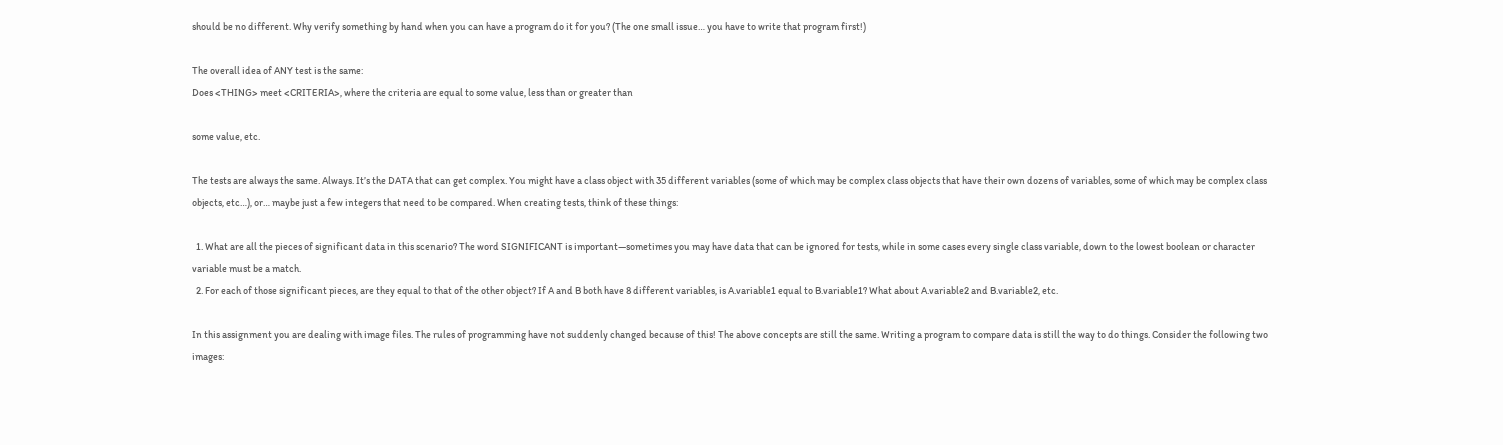should be no different. Why verify something by hand when you can have a program do it for you? (The one small issue… you have to write that program first!)

The overall idea of ANY test is the same:
Does <THING> meet <CRITERIA>, where the criteria are equal to some value, less than or greater than

some value, etc.

The tests are always the same. Always. It’s the DATA that can get complex. You might have a class object with 35 different variables (some of which may be complex class objects that have their own dozens of variables, some of which may be complex class objects, etc…), or… maybe just a few integers that need to be compared. When creating tests, think of these things:

  1. What are all the pieces of significant data in this scenario? The word SIGNIFICANT is important—sometimes you may have data that can be ignored for tests, while in some cases every single class variable, down to the lowest boolean or character variable must be a match.
  2. For each of those significant pieces, are they equal to that of the other object? If A and B both have 8 different variables, is A.variable1 equal to B.variable1? What about A.variable2 and B.variable2, etc.

In this assignment you are dealing with image files. The rules of programming have not suddenly changed because of this! The above concepts are still the same. Writing a program to compare data is still the way to do things. Consider the following two images: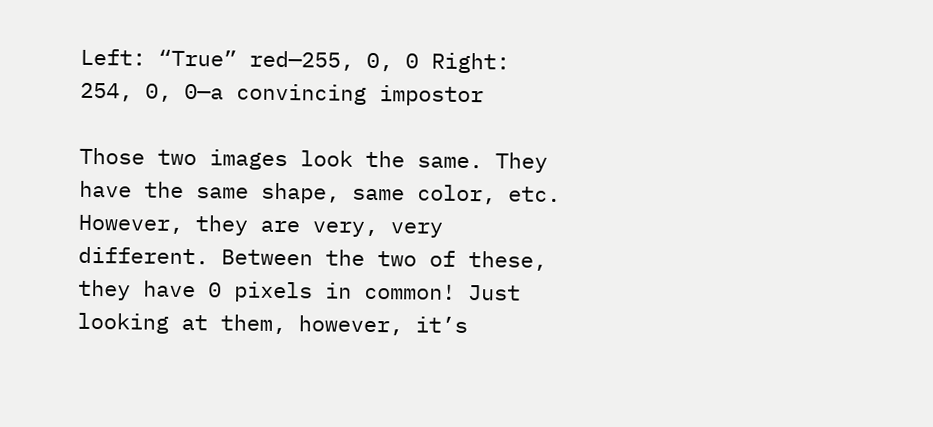Left: “True” red—255, 0, 0 Right: 254, 0, 0—a convincing impostor

Those two images look the same. They have the same shape, same color, etc. However, they are very, very different. Between the two of these, they have 0 pixels in common! Just looking at them, however, it’s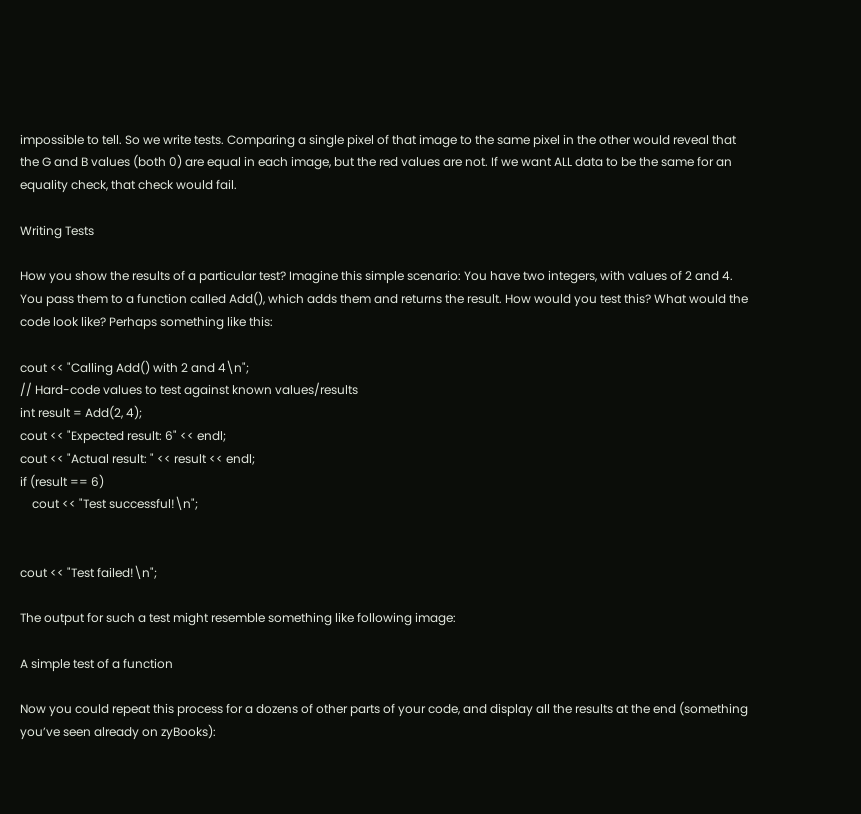impossible to tell. So we write tests. Comparing a single pixel of that image to the same pixel in the other would reveal that the G and B values (both 0) are equal in each image, but the red values are not. If we want ALL data to be the same for an equality check, that check would fail.

Writing Tests

How you show the results of a particular test? Imagine this simple scenario: You have two integers, with values of 2 and 4. You pass them to a function called Add(), which adds them and returns the result. How would you test this? What would the code look like? Perhaps something like this:

cout << "Calling Add() with 2 and 4\n";
// Hard-code values to test against known values/results
int result = Add(2, 4);
cout << "Expected result: 6" << endl;
cout << "Actual result: " << result << endl;
if (result == 6)
    cout << "Test successful!\n";


cout << "Test failed!\n";

The output for such a test might resemble something like following image:

A simple test of a function

Now you could repeat this process for a dozens of other parts of your code, and display all the results at the end (something you’ve seen already on zyBooks):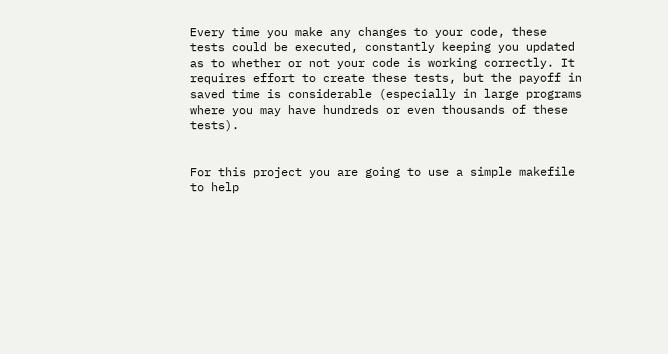Every time you make any changes to your code, these tests could be executed, constantly keeping you updated as to whether or not your code is working correctly. It requires effort to create these tests, but the payoff in saved time is considerable (especially in large programs where you may have hundreds or even thousands of these tests).


For this project you are going to use a simple makefile to help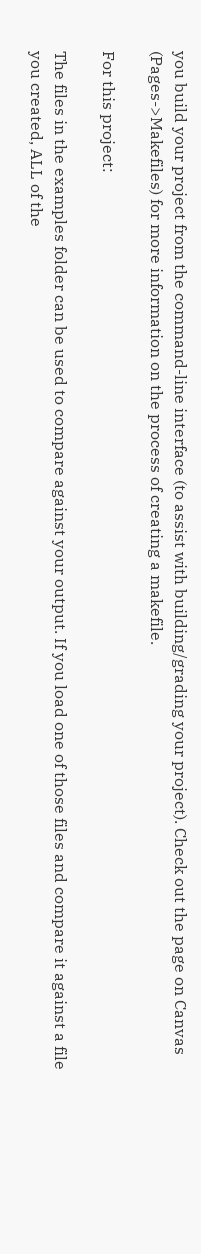you build your project from the command-line interface (to assist with building/grading your project). Check out the page on Canvas (Pages->Makefiles) for more information on the process of creating a makefile.

For this project:

The files in the examples folder can be used to compare against your output. If you load one of those files and compare it against a file you created, ALL of the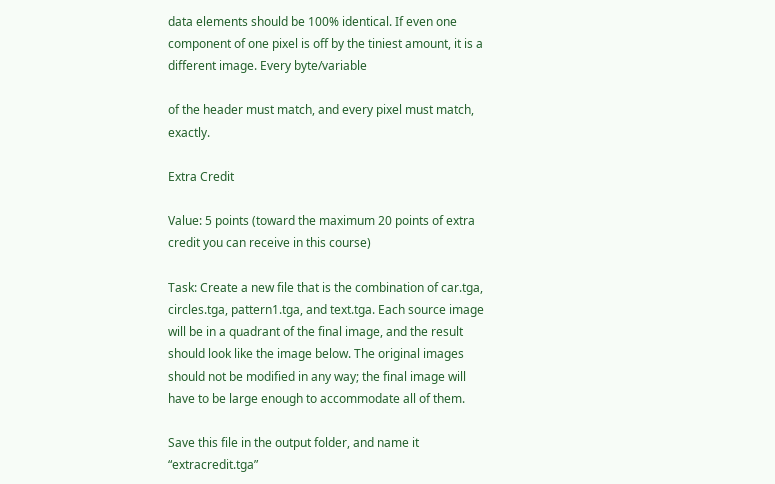data elements should be 100% identical. If even one component of one pixel is off by the tiniest amount, it is a different image. Every byte/variable

of the header must match, and every pixel must match, exactly.

Extra Credit

Value: 5 points (toward the maximum 20 points of extra credit you can receive in this course)

Task: Create a new file that is the combination of car.tga, circles.tga, pattern1.tga, and text.tga. Each source image will be in a quadrant of the final image, and the result should look like the image below. The original images should not be modified in any way; the final image will have to be large enough to accommodate all of them.

Save this file in the output folder, and name it “extracredit.tga”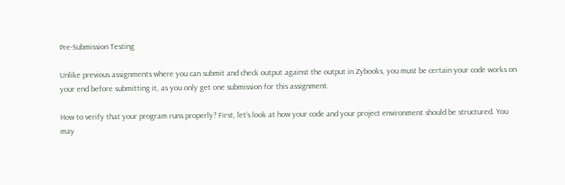Pre-Submission Testing

Unlike previous assignments where you can submit and check output against the output in Zybooks, you must be certain your code works on your end before submitting it, as you only get one submission for this assignment.

How to verify that your program runs properly? First, let’s look at how your code and your project environment should be structured. You may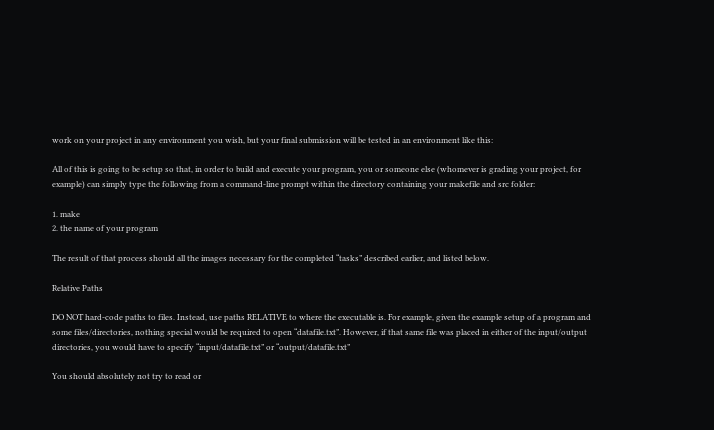work on your project in any environment you wish, but your final submission will be tested in an environment like this:

All of this is going to be setup so that, in order to build and execute your program, you or someone else (whomever is grading your project, for example) can simply type the following from a command-line prompt within the directory containing your makefile and src folder:

1. make
2. the name of your program

The result of that process should all the images necessary for the completed “tasks” described earlier, and listed below.

Relative Paths

DO NOT hard-code paths to files. Instead, use paths RELATIVE to where the executable is. For example, given the example setup of a program and some files/directories, nothing special would be required to open “datafile.txt”. However, if that same file was placed in either of the input/output directories, you would have to specify “input/datafile.txt” or “output/datafile.txt”

You should absolutely not try to read or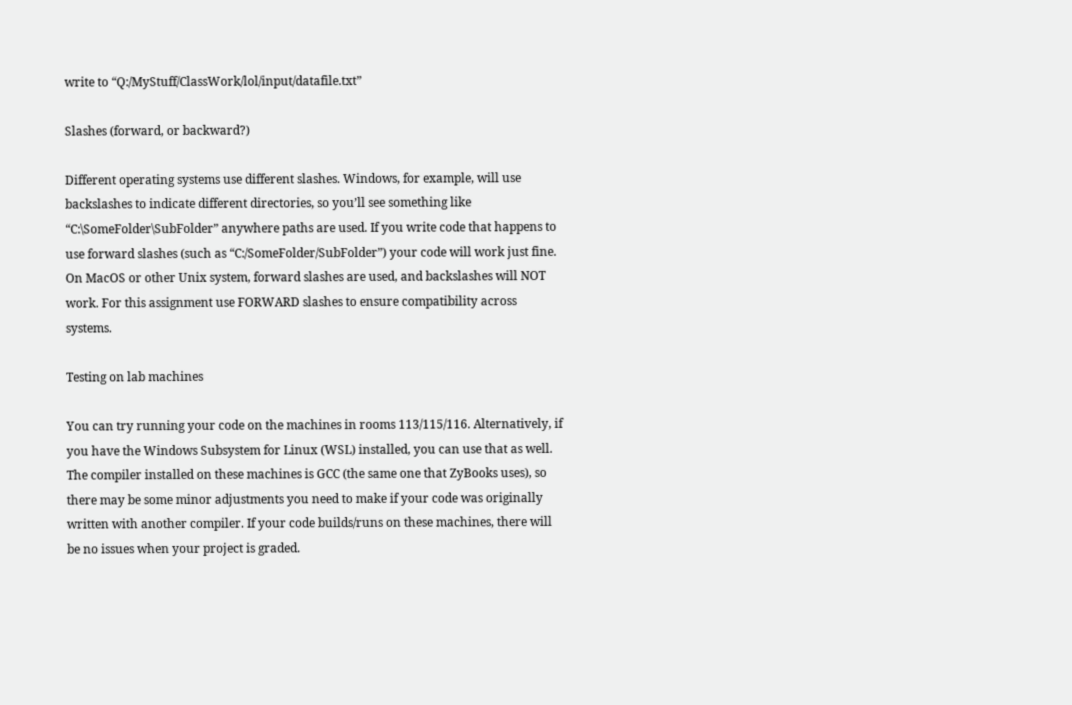write to “Q:/MyStuff/ClassWork/lol/input/datafile.txt”

Slashes (forward, or backward?)

Different operating systems use different slashes. Windows, for example, will use backslashes to indicate different directories, so you’ll see something like “C:\SomeFolder\SubFolder” anywhere paths are used. If you write code that happens to use forward slashes (such as “C:/SomeFolder/SubFolder”) your code will work just fine. On MacOS or other Unix system, forward slashes are used, and backslashes will NOT work. For this assignment use FORWARD slashes to ensure compatibility across systems.

Testing on lab machines

You can try running your code on the machines in rooms 113/115/116. Alternatively, if you have the Windows Subsystem for Linux (WSL) installed, you can use that as well. The compiler installed on these machines is GCC (the same one that ZyBooks uses), so there may be some minor adjustments you need to make if your code was originally written with another compiler. If your code builds/runs on these machines, there will be no issues when your project is graded.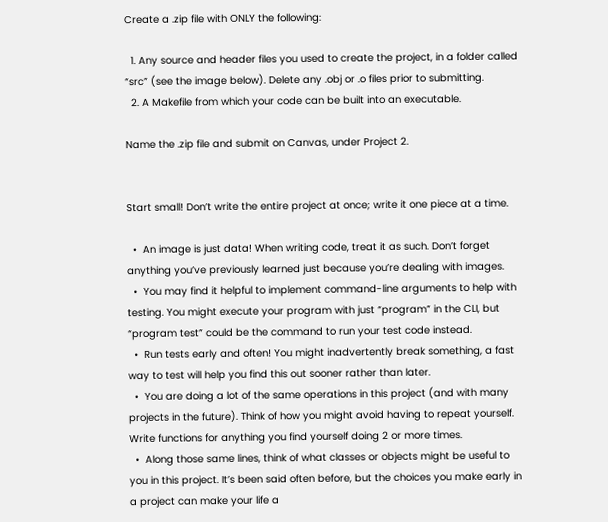Create a .zip file with ONLY the following:

  1. Any source and header files you used to create the project, in a folder called “src” (see the image below). Delete any .obj or .o files prior to submitting.
  2. A Makefile from which your code can be built into an executable.

Name the .zip file and submit on Canvas, under Project 2.


Start small! Don’t write the entire project at once; write it one piece at a time.

  •  An image is just data! When writing code, treat it as such. Don’t forget anything you’ve previously learned just because you’re dealing with images.
  •  You may find it helpful to implement command-line arguments to help with testing. You might execute your program with just “program” in the CLI, but “program test” could be the command to run your test code instead.
  •  Run tests early and often! You might inadvertently break something, a fast way to test will help you find this out sooner rather than later.
  •  You are doing a lot of the same operations in this project (and with many projects in the future). Think of how you might avoid having to repeat yourself. Write functions for anything you find yourself doing 2 or more times.
  •  Along those same lines, think of what classes or objects might be useful to you in this project. It’s been said often before, but the choices you make early in a project can make your life a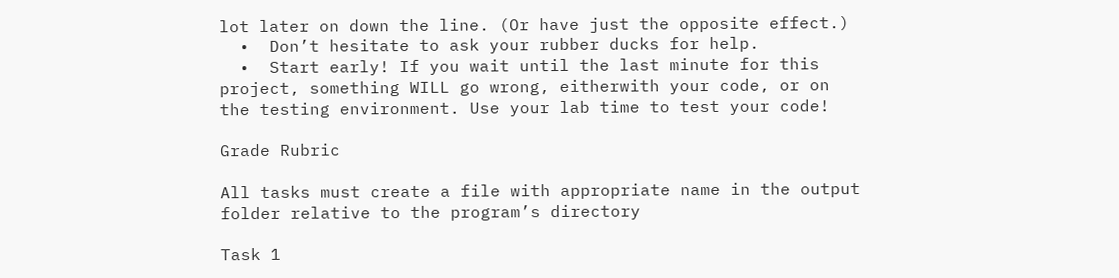lot later on down the line. (Or have just the opposite effect.)
  •  Don’t hesitate to ask your rubber ducks for help.
  •  Start early! If you wait until the last minute for this project, something WILL go wrong, eitherwith your code, or on the testing environment. Use your lab time to test your code!

Grade Rubric

All tasks must create a file with appropriate name in the output folder relative to the program’s directory

Task 1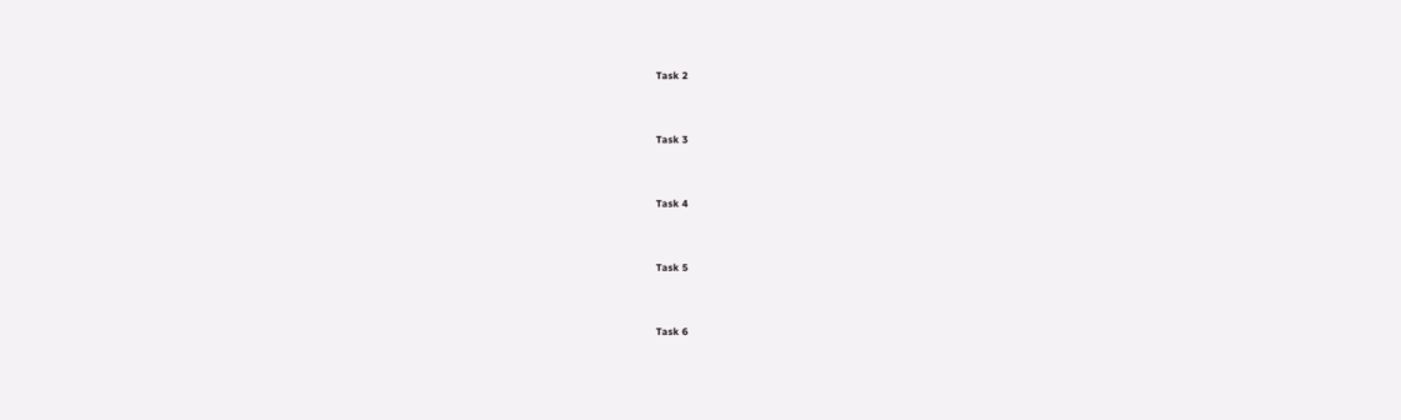Task 2



Task 3



Task 4



Task 5



Task 6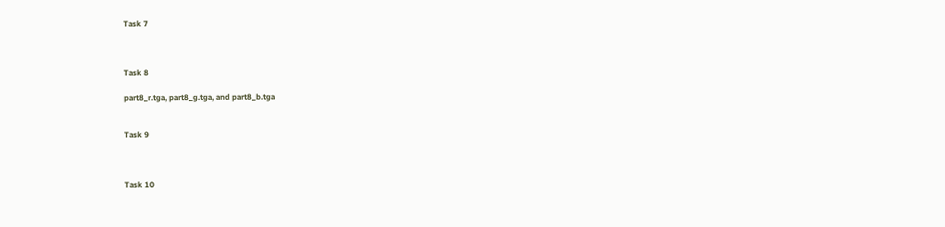Task 7



Task 8

part8_r.tga, part8_g.tga, and part8_b.tga


Task 9



Task 10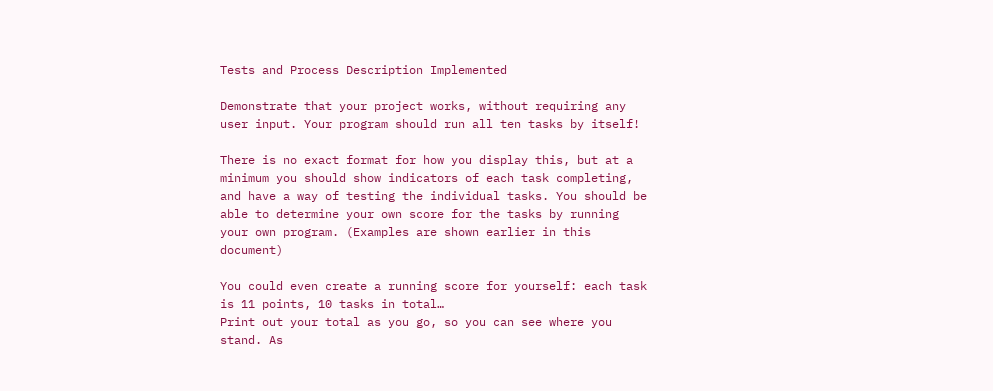Tests and Process Description Implemented

Demonstrate that your project works, without requiring any user input. Your program should run all ten tasks by itself!

There is no exact format for how you display this, but at a minimum you should show indicators of each task completing, and have a way of testing the individual tasks. You should be able to determine your own score for the tasks by running your own program. (Examples are shown earlier in this document)

You could even create a running score for yourself: each task is 11 points, 10 tasks in total…
Print out your total as you go, so you can see where you stand. As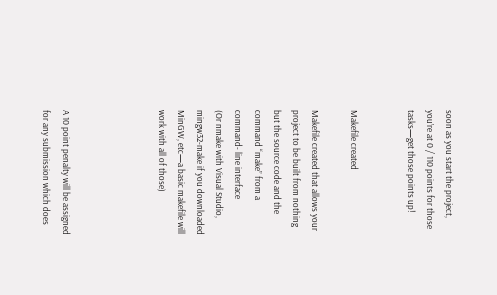soon as you start the project, you’re at 0 / 110 points for those tasks—get those points up!


Makefile created

Makefile created that allows your project to be built from nothing but the source code and the command “make” from a command- line interface
(Or nmake with Visual Studio, mingw32-make if you downloaded MinGW, etc—a basic makefile will work with all of those)




A 10 point penalty will be assigned for any submission which does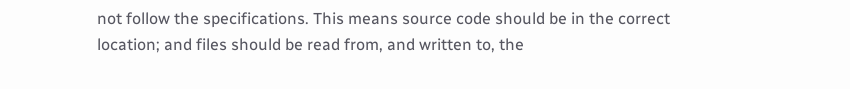not follow the specifications. This means source code should be in the correct location; and files should be read from, and written to, the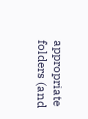appropriate folders (and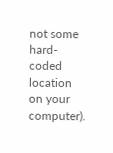not some hard-coded location on your computer).